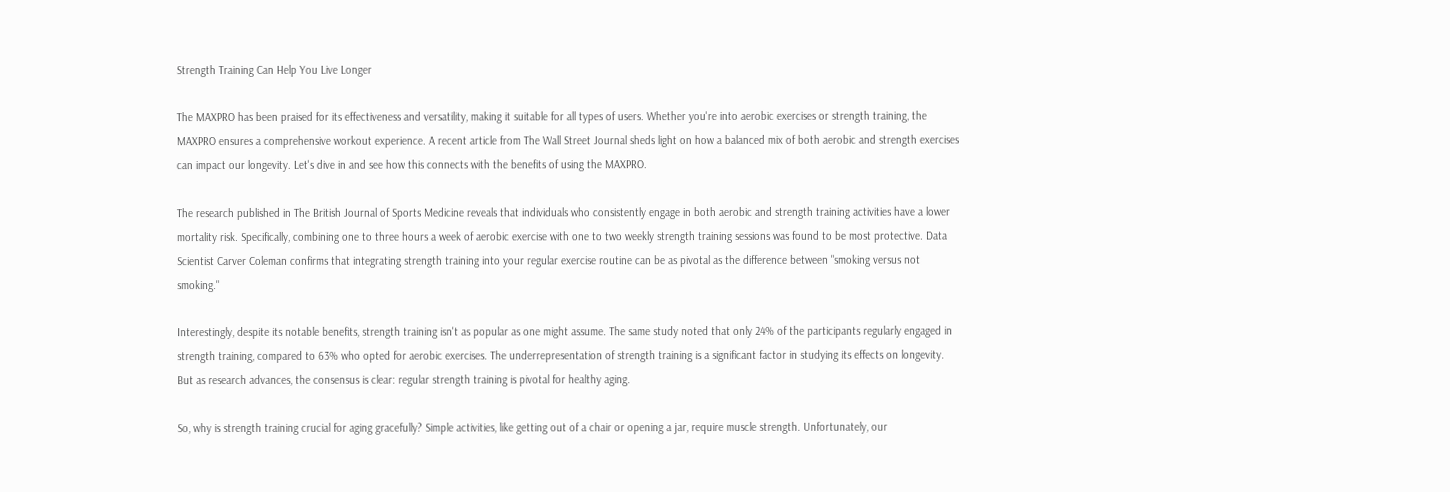Strength Training Can Help You Live Longer

The MAXPRO has been praised for its effectiveness and versatility, making it suitable for all types of users. Whether you're into aerobic exercises or strength training, the MAXPRO ensures a comprehensive workout experience. A recent article from The Wall Street Journal sheds light on how a balanced mix of both aerobic and strength exercises can impact our longevity. Let's dive in and see how this connects with the benefits of using the MAXPRO.

The research published in The British Journal of Sports Medicine reveals that individuals who consistently engage in both aerobic and strength training activities have a lower mortality risk. Specifically, combining one to three hours a week of aerobic exercise with one to two weekly strength training sessions was found to be most protective. Data Scientist Carver Coleman confirms that integrating strength training into your regular exercise routine can be as pivotal as the difference between "smoking versus not smoking."

Interestingly, despite its notable benefits, strength training isn't as popular as one might assume. The same study noted that only 24% of the participants regularly engaged in strength training, compared to 63% who opted for aerobic exercises. The underrepresentation of strength training is a significant factor in studying its effects on longevity. But as research advances, the consensus is clear: regular strength training is pivotal for healthy aging.

So, why is strength training crucial for aging gracefully? Simple activities, like getting out of a chair or opening a jar, require muscle strength. Unfortunately, our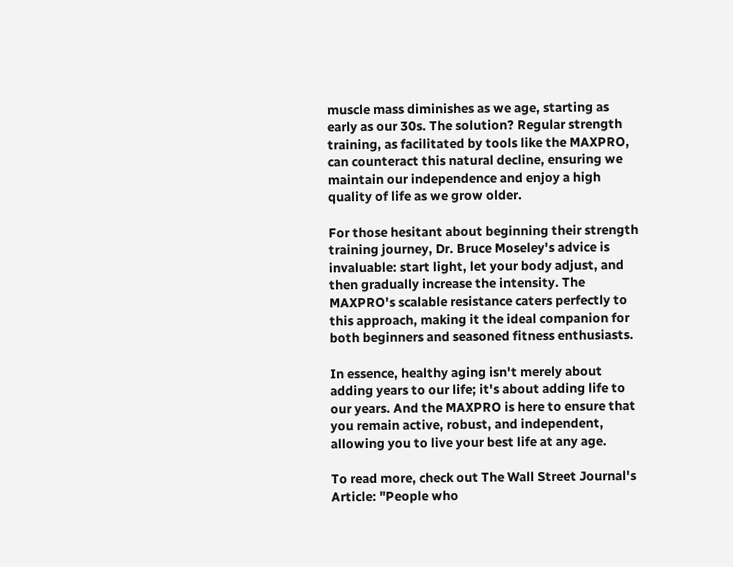muscle mass diminishes as we age, starting as early as our 30s. The solution? Regular strength training, as facilitated by tools like the MAXPRO, can counteract this natural decline, ensuring we maintain our independence and enjoy a high quality of life as we grow older.

For those hesitant about beginning their strength training journey, Dr. Bruce Moseley's advice is invaluable: start light, let your body adjust, and then gradually increase the intensity. The MAXPRO's scalable resistance caters perfectly to this approach, making it the ideal companion for both beginners and seasoned fitness enthusiasts.

In essence, healthy aging isn't merely about adding years to our life; it's about adding life to our years. And the MAXPRO is here to ensure that you remain active, robust, and independent, allowing you to live your best life at any age.

To read more, check out The Wall Street Journal's Article: "People who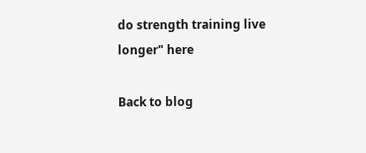do strength training live longer" here

Back to blog